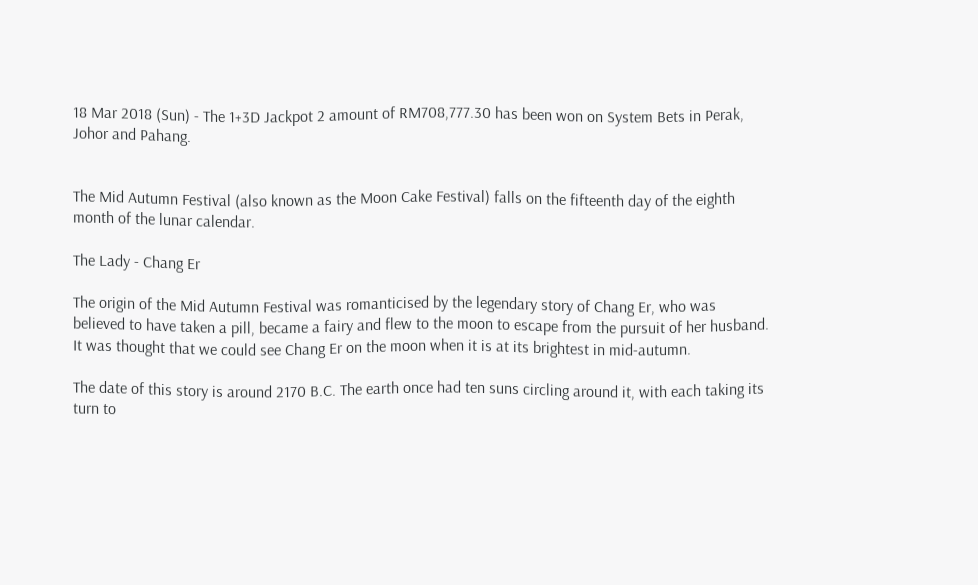18 Mar 2018 (Sun) - The 1+3D Jackpot 2 amount of RM708,777.30 has been won on System Bets in Perak, Johor and Pahang.


The Mid Autumn Festival (also known as the Moon Cake Festival) falls on the fifteenth day of the eighth month of the lunar calendar.

The Lady - Chang Er

The origin of the Mid Autumn Festival was romanticised by the legendary story of Chang Er, who was believed to have taken a pill, became a fairy and flew to the moon to escape from the pursuit of her husband. It was thought that we could see Chang Er on the moon when it is at its brightest in mid-autumn.

The date of this story is around 2170 B.C. The earth once had ten suns circling around it, with each taking its turn to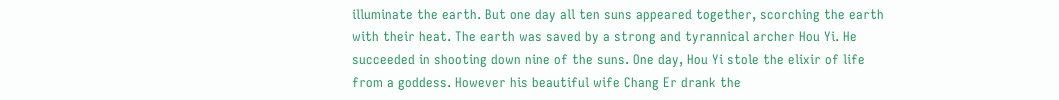illuminate the earth. But one day all ten suns appeared together, scorching the earth with their heat. The earth was saved by a strong and tyrannical archer Hou Yi. He succeeded in shooting down nine of the suns. One day, Hou Yi stole the elixir of life from a goddess. However his beautiful wife Chang Er drank the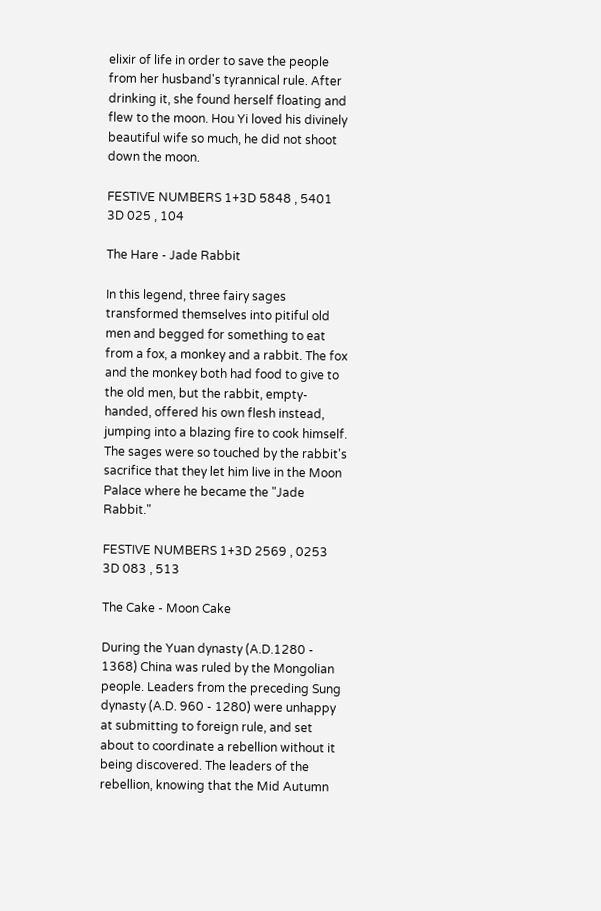elixir of life in order to save the people from her husband's tyrannical rule. After drinking it, she found herself floating and flew to the moon. Hou Yi loved his divinely beautiful wife so much, he did not shoot down the moon.

FESTIVE NUMBERS 1+3D 5848 , 5401
3D 025 , 104

The Hare - Jade Rabbit

In this legend, three fairy sages transformed themselves into pitiful old men and begged for something to eat from a fox, a monkey and a rabbit. The fox and the monkey both had food to give to the old men, but the rabbit, empty-handed, offered his own flesh instead, jumping into a blazing fire to cook himself. The sages were so touched by the rabbit's sacrifice that they let him live in the Moon Palace where he became the "Jade Rabbit."

FESTIVE NUMBERS 1+3D 2569 , 0253
3D 083 , 513

The Cake - Moon Cake

During the Yuan dynasty (A.D.1280 - 1368) China was ruled by the Mongolian people. Leaders from the preceding Sung dynasty (A.D. 960 - 1280) were unhappy at submitting to foreign rule, and set about to coordinate a rebellion without it being discovered. The leaders of the rebellion, knowing that the Mid Autumn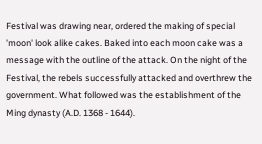Festival was drawing near, ordered the making of special 'moon' look alike cakes. Baked into each moon cake was a message with the outline of the attack. On the night of the Festival, the rebels successfully attacked and overthrew the government. What followed was the establishment of the Ming dynasty (A.D. 1368 - 1644).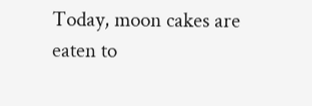Today, moon cakes are eaten to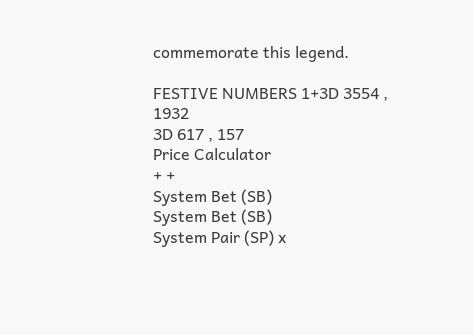commemorate this legend.

FESTIVE NUMBERS 1+3D 3554 , 1932
3D 617 , 157
Price Calculator
+ +
System Bet (SB)
System Bet (SB)
System Pair (SP) x